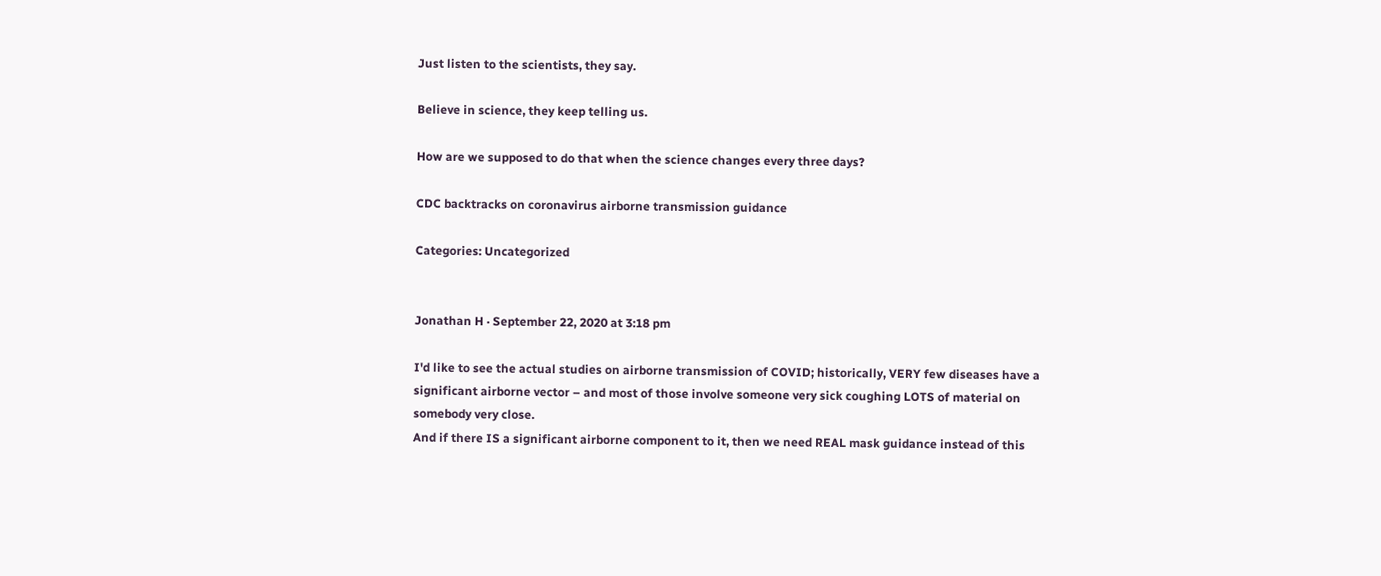Just listen to the scientists, they say.

Believe in science, they keep telling us.

How are we supposed to do that when the science changes every three days?

CDC backtracks on coronavirus airborne transmission guidance

Categories: Uncategorized


Jonathan H · September 22, 2020 at 3:18 pm

I'd like to see the actual studies on airborne transmission of COVID; historically, VERY few diseases have a significant airborne vector – and most of those involve someone very sick coughing LOTS of material on somebody very close.
And if there IS a significant airborne component to it, then we need REAL mask guidance instead of this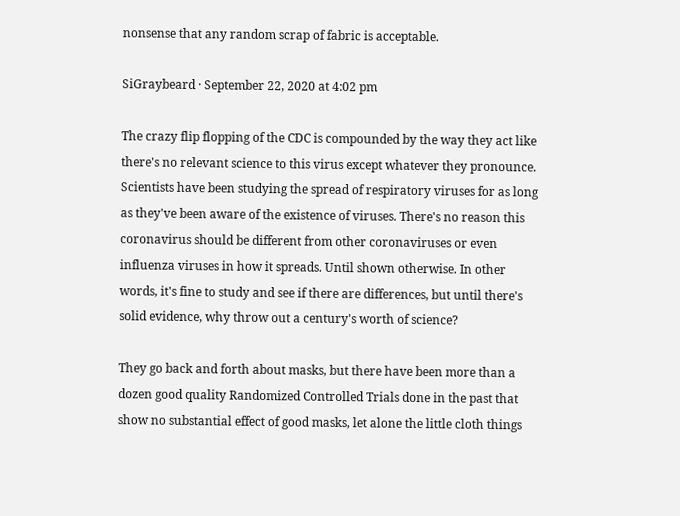nonsense that any random scrap of fabric is acceptable.

SiGraybeard · September 22, 2020 at 4:02 pm

The crazy flip flopping of the CDC is compounded by the way they act like there's no relevant science to this virus except whatever they pronounce. Scientists have been studying the spread of respiratory viruses for as long as they've been aware of the existence of viruses. There's no reason this coronavirus should be different from other coronaviruses or even influenza viruses in how it spreads. Until shown otherwise. In other words, it's fine to study and see if there are differences, but until there's solid evidence, why throw out a century's worth of science?

They go back and forth about masks, but there have been more than a dozen good quality Randomized Controlled Trials done in the past that show no substantial effect of good masks, let alone the little cloth things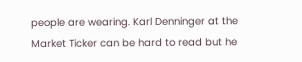people are wearing. Karl Denninger at the Market Ticker can be hard to read but he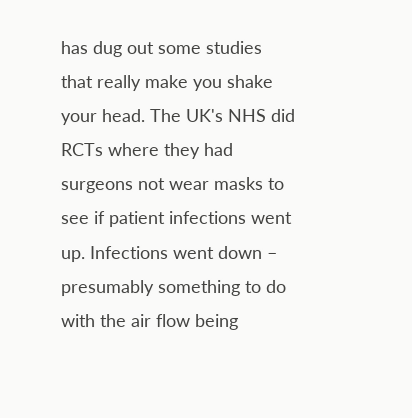has dug out some studies that really make you shake your head. The UK's NHS did RCTs where they had surgeons not wear masks to see if patient infections went up. Infections went down – presumably something to do with the air flow being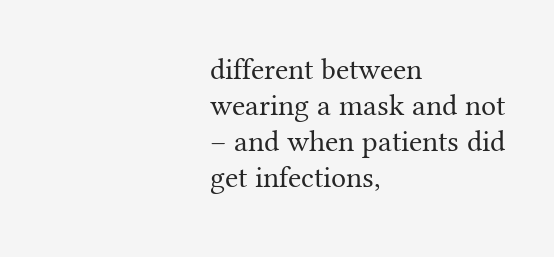different between wearing a mask and not – and when patients did get infections,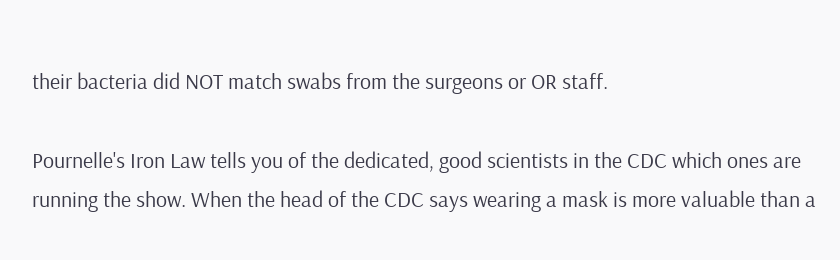their bacteria did NOT match swabs from the surgeons or OR staff.

Pournelle's Iron Law tells you of the dedicated, good scientists in the CDC which ones are running the show. When the head of the CDC says wearing a mask is more valuable than a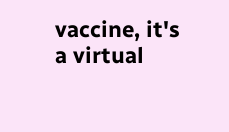vaccine, it's a virtual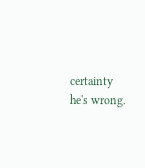certainty he's wrong.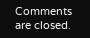Comments are closed.